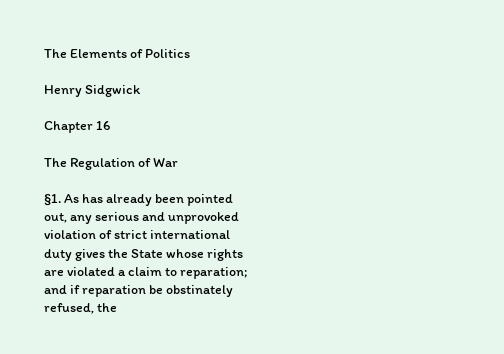The Elements of Politics

Henry Sidgwick

Chapter 16

The Regulation of War

§1. As has already been pointed out, any serious and unprovoked violation of strict international duty gives the State whose rights are violated a claim to reparation; and if reparation be obstinately refused, the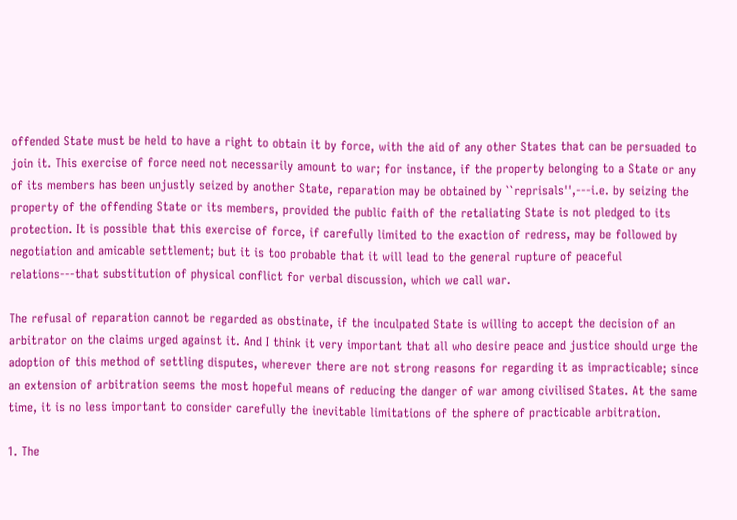offended State must be held to have a right to obtain it by force, with the aid of any other States that can be persuaded to join it. This exercise of force need not necessarily amount to war; for instance, if the property belonging to a State or any of its members has been unjustly seized by another State, reparation may be obtained by ``reprisals'',---i.e. by seizing the property of the offending State or its members, provided the public faith of the retaliating State is not pledged to its protection. It is possible that this exercise of force, if carefully limited to the exaction of redress, may be followed by negotiation and amicable settlement; but it is too probable that it will lead to the general rupture of peaceful relations---that substitution of physical conflict for verbal discussion, which we call war.

The refusal of reparation cannot be regarded as obstinate, if the inculpated State is willing to accept the decision of an arbitrator on the claims urged against it. And I think it very important that all who desire peace and justice should urge the adoption of this method of settling disputes, wherever there are not strong reasons for regarding it as impracticable; since an extension of arbitration seems the most hopeful means of reducing the danger of war among civilised States. At the same time, it is no less important to consider carefully the inevitable limitations of the sphere of practicable arbitration.

1. The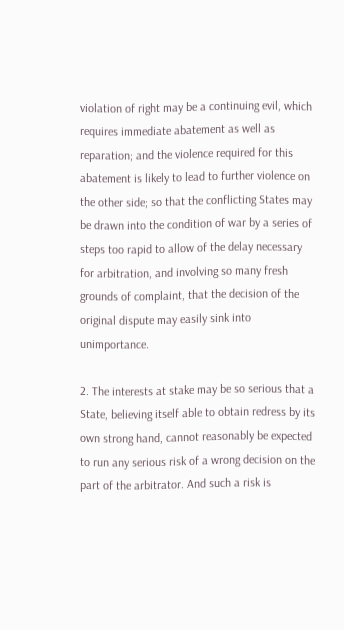violation of right may be a continuing evil, which requires immediate abatement as well as reparation; and the violence required for this abatement is likely to lead to further violence on the other side; so that the conflicting States may be drawn into the condition of war by a series of steps too rapid to allow of the delay necessary for arbitration, and involving so many fresh grounds of complaint, that the decision of the original dispute may easily sink into unimportance.

2. The interests at stake may be so serious that a State, believing itself able to obtain redress by its own strong hand, cannot reasonably be expected to run any serious risk of a wrong decision on the part of the arbitrator. And such a risk is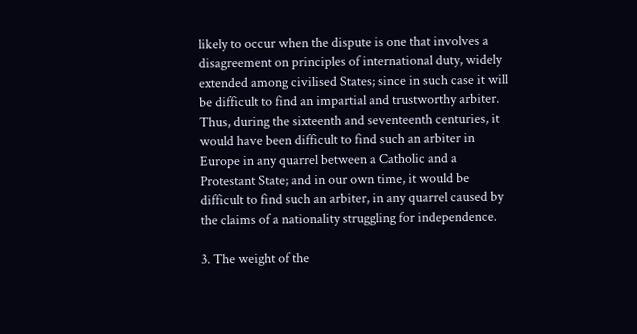likely to occur when the dispute is one that involves a disagreement on principles of international duty, widely extended among civilised States; since in such case it will be difficult to find an impartial and trustworthy arbiter. Thus, during the sixteenth and seventeenth centuries, it would have been difficult to find such an arbiter in Europe in any quarrel between a Catholic and a Protestant State; and in our own time, it would be difficult to find such an arbiter, in any quarrel caused by the claims of a nationality struggling for independence.

3. The weight of the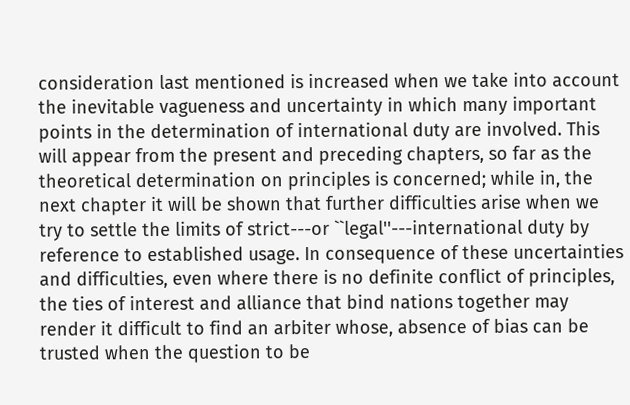consideration last mentioned is increased when we take into account the inevitable vagueness and uncertainty in which many important points in the determination of international duty are involved. This will appear from the present and preceding chapters, so far as the theoretical determination on principles is concerned; while in, the next chapter it will be shown that further difficulties arise when we try to settle the limits of strict---or ``legal''---international duty by reference to established usage. In consequence of these uncertainties and difficulties, even where there is no definite conflict of principles, the ties of interest and alliance that bind nations together may render it difficult to find an arbiter whose, absence of bias can be trusted when the question to be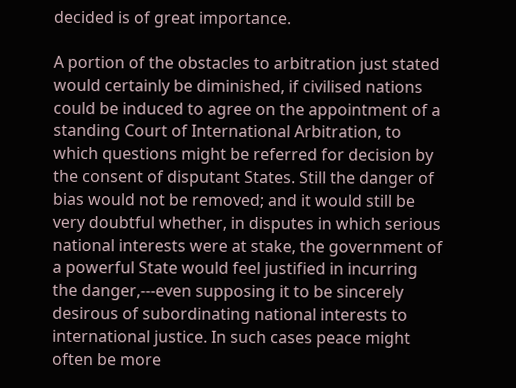decided is of great importance.

A portion of the obstacles to arbitration just stated would certainly be diminished, if civilised nations could be induced to agree on the appointment of a standing Court of International Arbitration, to which questions might be referred for decision by the consent of disputant States. Still the danger of bias would not be removed; and it would still be very doubtful whether, in disputes in which serious national interests were at stake, the government of a powerful State would feel justified in incurring the danger,---even supposing it to be sincerely desirous of subordinating national interests to international justice. In such cases peace might often be more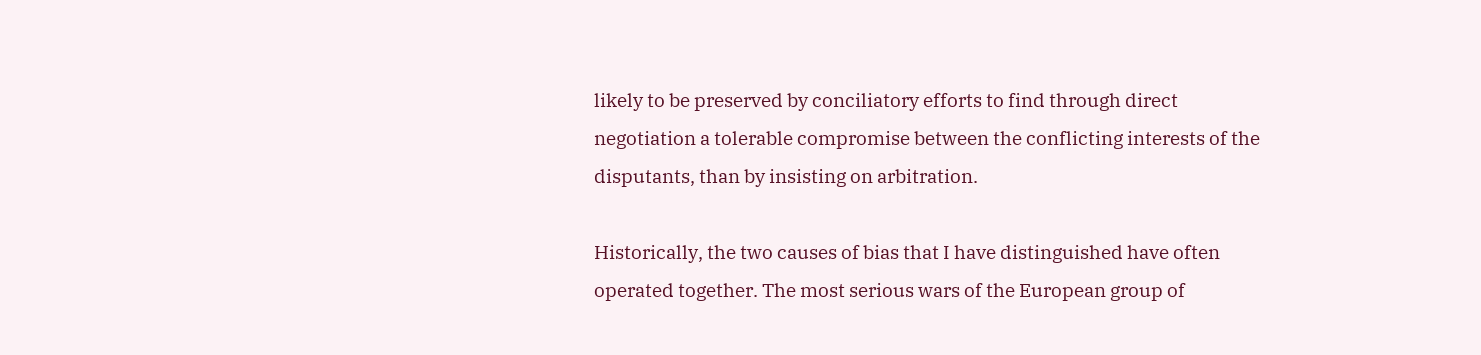likely to be preserved by conciliatory efforts to find through direct negotiation a tolerable compromise between the conflicting interests of the disputants, than by insisting on arbitration.

Historically, the two causes of bias that I have distinguished have often operated together. The most serious wars of the European group of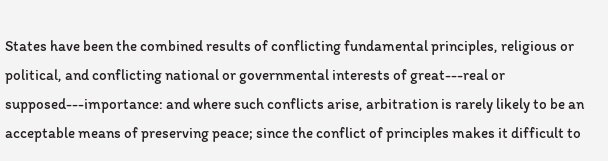States have been the combined results of conflicting fundamental principles, religious or political, and conflicting national or governmental interests of great---real or supposed---importance: and where such conflicts arise, arbitration is rarely likely to be an acceptable means of preserving peace; since the conflict of principles makes it difficult to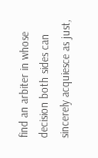find an arbiter in whose decision both sides can sincerely acquiesce as just,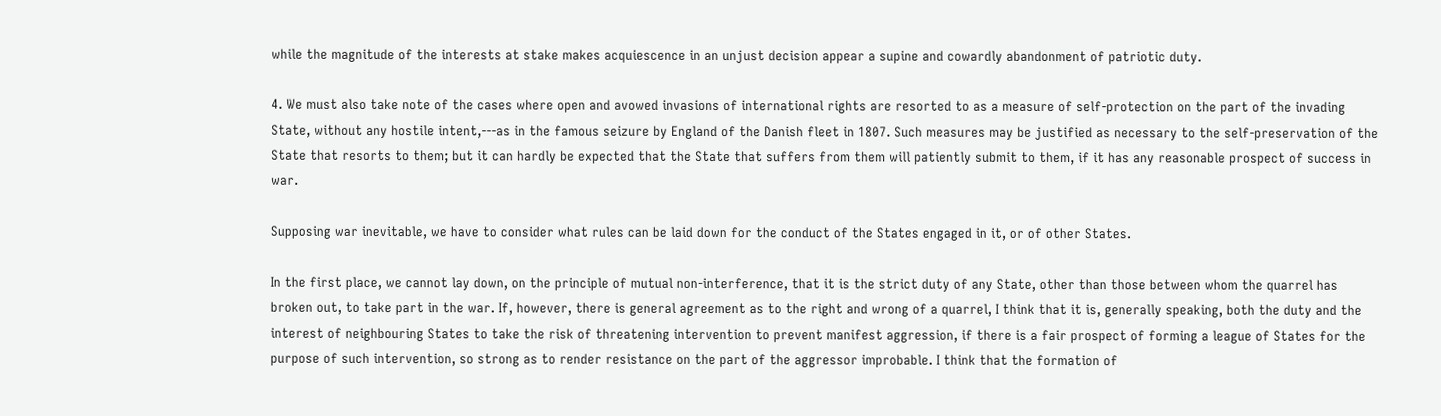while the magnitude of the interests at stake makes acquiescence in an unjust decision appear a supine and cowardly abandonment of patriotic duty.

4. We must also take note of the cases where open and avowed invasions of international rights are resorted to as a measure of self-protection on the part of the invading State, without any hostile intent,---as in the famous seizure by England of the Danish fleet in 1807. Such measures may be justified as necessary to the self-preservation of the State that resorts to them; but it can hardly be expected that the State that suffers from them will patiently submit to them, if it has any reasonable prospect of success in war.

Supposing war inevitable, we have to consider what rules can be laid down for the conduct of the States engaged in it, or of other States.

In the first place, we cannot lay down, on the principle of mutual non-interference, that it is the strict duty of any State, other than those between whom the quarrel has broken out, to take part in the war. If, however, there is general agreement as to the right and wrong of a quarrel, I think that it is, generally speaking, both the duty and the interest of neighbouring States to take the risk of threatening intervention to prevent manifest aggression, if there is a fair prospect of forming a league of States for the purpose of such intervention, so strong as to render resistance on the part of the aggressor improbable. I think that the formation of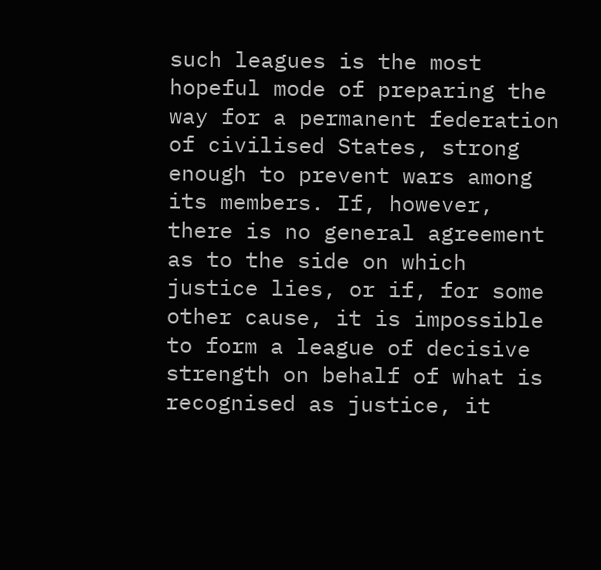such leagues is the most hopeful mode of preparing the way for a permanent federation of civilised States, strong enough to prevent wars among its members. If, however, there is no general agreement as to the side on which justice lies, or if, for some other cause, it is impossible to form a league of decisive strength on behalf of what is recognised as justice, it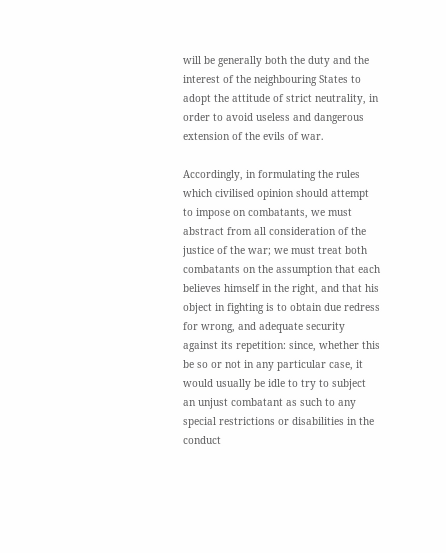will be generally both the duty and the interest of the neighbouring States to adopt the attitude of strict neutrality, in order to avoid useless and dangerous extension of the evils of war.

Accordingly, in formulating the rules which civilised opinion should attempt to impose on combatants, we must abstract from all consideration of the justice of the war; we must treat both combatants on the assumption that each believes himself in the right, and that his object in fighting is to obtain due redress for wrong, and adequate security against its repetition: since, whether this be so or not in any particular case, it would usually be idle to try to subject an unjust combatant as such to any special restrictions or disabilities in the conduct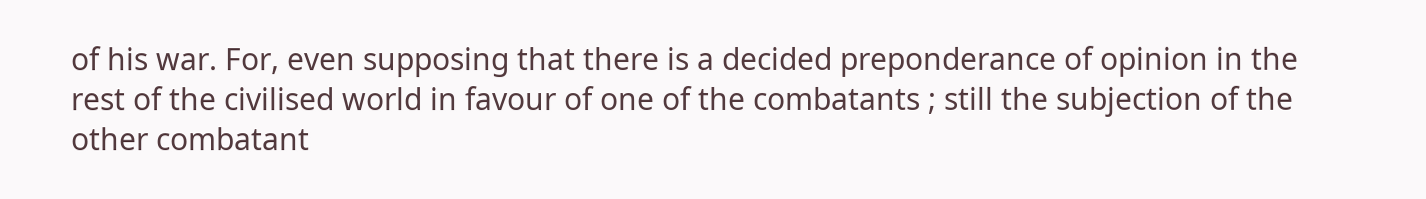of his war. For, even supposing that there is a decided preponderance of opinion in the rest of the civilised world in favour of one of the combatants ; still the subjection of the other combatant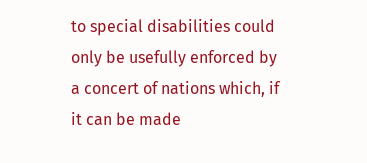to special disabilities could only be usefully enforced by a concert of nations which, if it can be made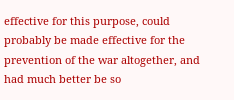effective for this purpose, could probably be made effective for the prevention of the war altogether, and had much better be so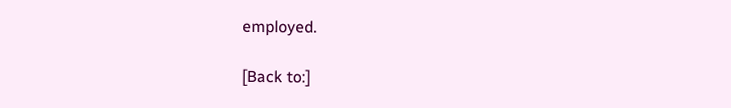employed.

[Back to:]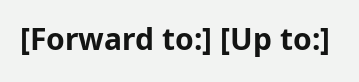[Forward to:] [Up to:]